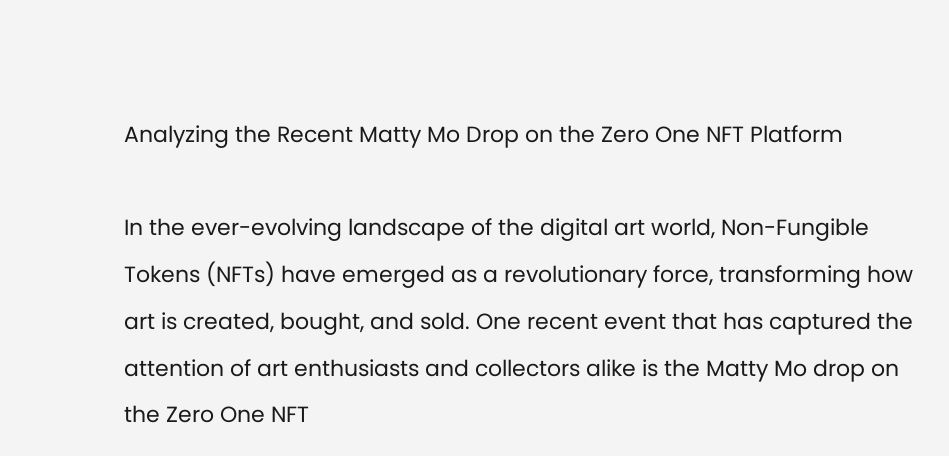Analyzing the Recent Matty Mo Drop on the Zero One NFT Platform

In the ever-evolving landscape of the digital art world, Non-Fungible Tokens (NFTs) have emerged as a revolutionary force, transforming how art is created, bought, and sold. One recent event that has captured the attention of art enthusiasts and collectors alike is the Matty Mo drop on the Zero One NFT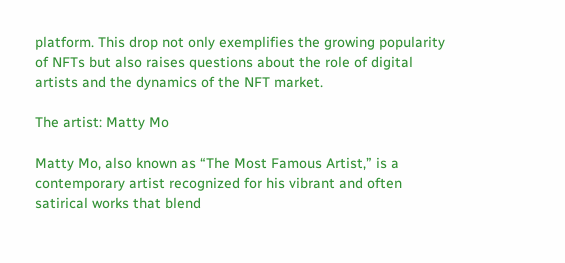platform. This drop not only exemplifies the growing popularity of NFTs but also raises questions about the role of digital artists and the dynamics of the NFT market.

The artist: Matty Mo

Matty Mo, also known as “The Most Famous Artist,” is a contemporary artist recognized for his vibrant and often satirical works that blend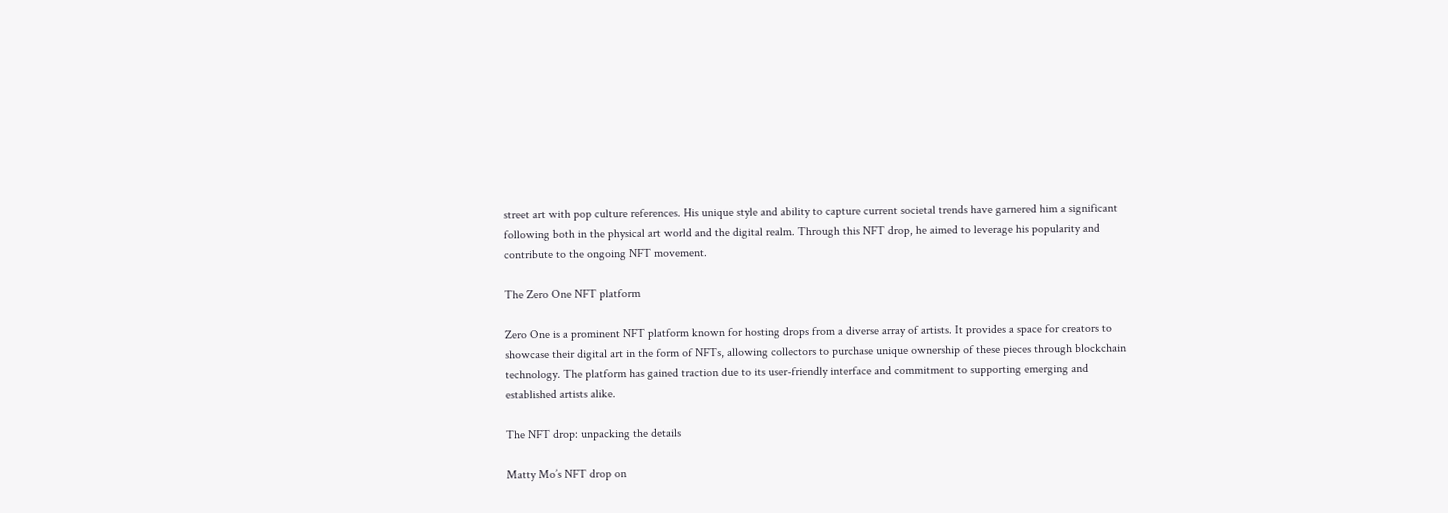street art with pop culture references. His unique style and ability to capture current societal trends have garnered him a significant following both in the physical art world and the digital realm. Through this NFT drop, he aimed to leverage his popularity and contribute to the ongoing NFT movement.

The Zero One NFT platform

Zero One is a prominent NFT platform known for hosting drops from a diverse array of artists. It provides a space for creators to showcase their digital art in the form of NFTs, allowing collectors to purchase unique ownership of these pieces through blockchain technology. The platform has gained traction due to its user-friendly interface and commitment to supporting emerging and established artists alike.

The NFT drop: unpacking the details

Matty Mo’s NFT drop on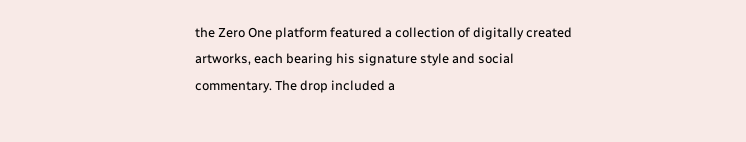the Zero One platform featured a collection of digitally created artworks, each bearing his signature style and social commentary. The drop included a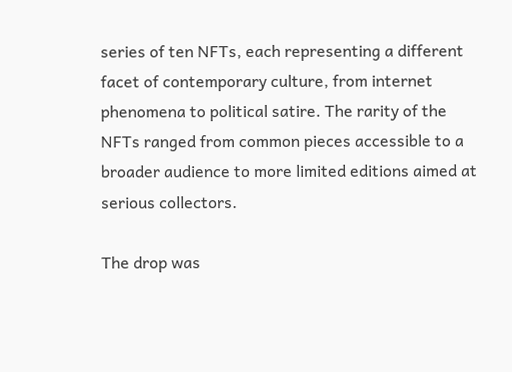series of ten NFTs, each representing a different facet of contemporary culture, from internet phenomena to political satire. The rarity of the NFTs ranged from common pieces accessible to a broader audience to more limited editions aimed at serious collectors.

The drop was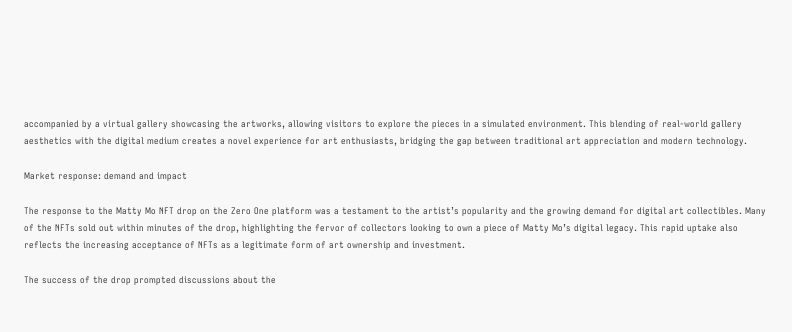accompanied by a virtual gallery showcasing the artworks, allowing visitors to explore the pieces in a simulated environment. This blending of real-world gallery aesthetics with the digital medium creates a novel experience for art enthusiasts, bridging the gap between traditional art appreciation and modern technology.

Market response: demand and impact

The response to the Matty Mo NFT drop on the Zero One platform was a testament to the artist’s popularity and the growing demand for digital art collectibles. Many of the NFTs sold out within minutes of the drop, highlighting the fervor of collectors looking to own a piece of Matty Mo’s digital legacy. This rapid uptake also reflects the increasing acceptance of NFTs as a legitimate form of art ownership and investment.

The success of the drop prompted discussions about the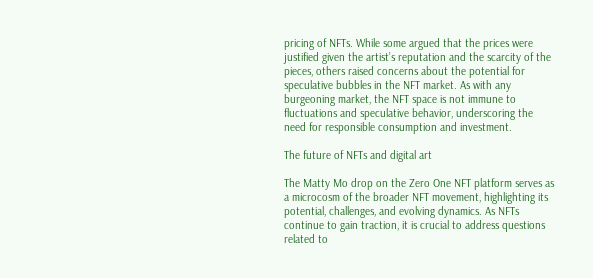pricing of NFTs. While some argued that the prices were justified given the artist’s reputation and the scarcity of the pieces, others raised concerns about the potential for speculative bubbles in the NFT market. As with any burgeoning market, the NFT space is not immune to fluctuations and speculative behavior, underscoring the need for responsible consumption and investment.

The future of NFTs and digital art

The Matty Mo drop on the Zero One NFT platform serves as a microcosm of the broader NFT movement, highlighting its potential, challenges, and evolving dynamics. As NFTs continue to gain traction, it is crucial to address questions related to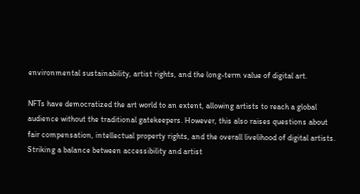environmental sustainability, artist rights, and the long-term value of digital art.

NFTs have democratized the art world to an extent, allowing artists to reach a global audience without the traditional gatekeepers. However, this also raises questions about fair compensation, intellectual property rights, and the overall livelihood of digital artists. Striking a balance between accessibility and artist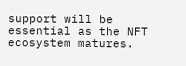support will be essential as the NFT ecosystem matures.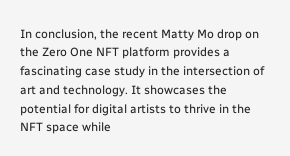In conclusion, the recent Matty Mo drop on the Zero One NFT platform provides a fascinating case study in the intersection of art and technology. It showcases the potential for digital artists to thrive in the NFT space while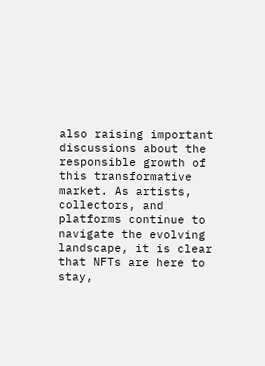also raising important discussions about the responsible growth of this transformative market. As artists, collectors, and platforms continue to navigate the evolving landscape, it is clear that NFTs are here to stay,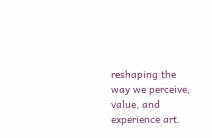reshaping the way we perceive, value, and experience art.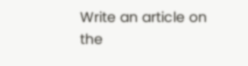Write an article on the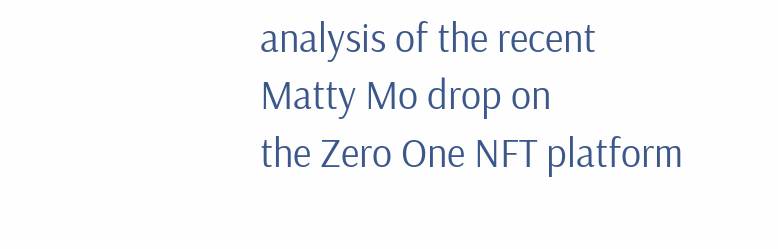analysis of the recent Matty Mo drop on
the Zero One NFT platform